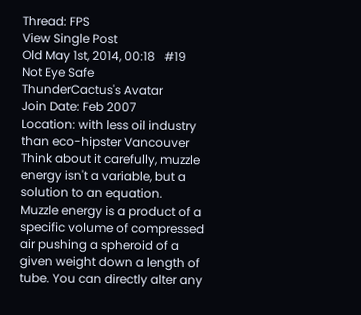Thread: FPS
View Single Post
Old May 1st, 2014, 00:18   #19
Not Eye Safe
ThunderCactus's Avatar
Join Date: Feb 2007
Location: with less oil industry than eco-hipster Vancouver
Think about it carefully, muzzle energy isn't a variable, but a solution to an equation.
Muzzle energy is a product of a specific volume of compressed air pushing a spheroid of a given weight down a length of tube. You can directly alter any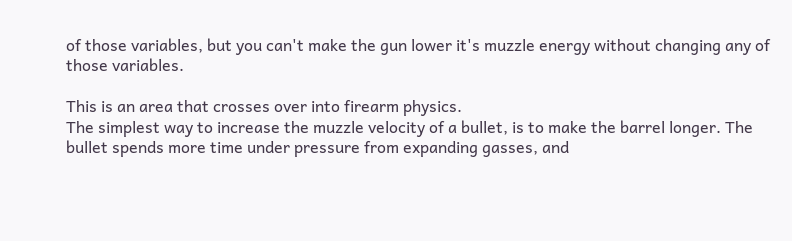of those variables, but you can't make the gun lower it's muzzle energy without changing any of those variables.

This is an area that crosses over into firearm physics.
The simplest way to increase the muzzle velocity of a bullet, is to make the barrel longer. The bullet spends more time under pressure from expanding gasses, and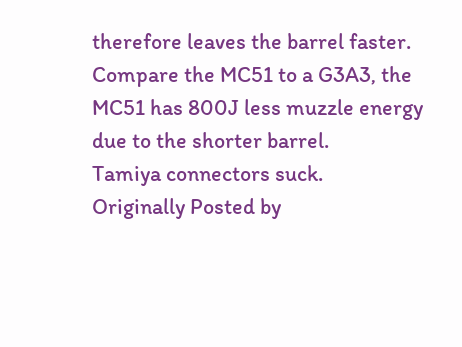therefore leaves the barrel faster.
Compare the MC51 to a G3A3, the MC51 has 800J less muzzle energy due to the shorter barrel.
Tamiya connectors suck.
Originally Posted by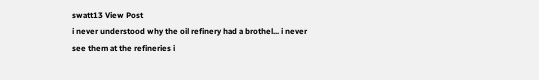swatt13 View Post
i never understood why the oil refinery had a brothel... i never see them at the refineries i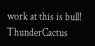work at this is bull!
ThunderCactus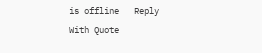is offline   Reply With Quote